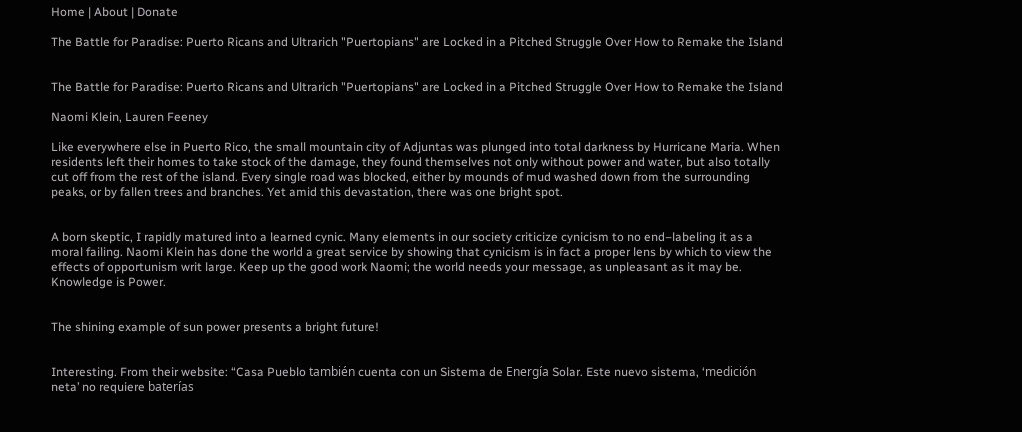Home | About | Donate

The Battle for Paradise: Puerto Ricans and Ultrarich "Puertopians" are Locked in a Pitched Struggle Over How to Remake the Island


The Battle for Paradise: Puerto Ricans and Ultrarich "Puertopians" are Locked in a Pitched Struggle Over How to Remake the Island

Naomi Klein, Lauren Feeney

Like everywhere else in Puerto Rico, the small mountain city of Adjuntas was plunged into total darkness by Hurricane Maria. When residents left their homes to take stock of the damage, they found themselves not only without power and water, but also totally cut off from the rest of the island. Every single road was blocked, either by mounds of mud washed down from the surrounding peaks, or by fallen trees and branches. Yet amid this devastation, there was one bright spot.


A born skeptic, I rapidly matured into a learned cynic. Many elements in our society criticize cynicism to no end–labeling it as a moral failing. Naomi Klein has done the world a great service by showing that cynicism is in fact a proper lens by which to view the effects of opportunism writ large. Keep up the good work Naomi; the world needs your message, as unpleasant as it may be. Knowledge is Power.


The shining example of sun power presents a bright future!


Interesting. From their website: “Casa Pueblo también cuenta con un Sistema de Energía Solar. Este nuevo sistema, ‘medición neta’ no requiere baterías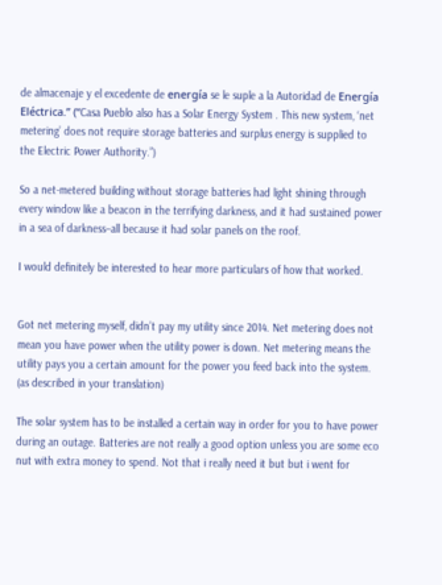de almacenaje y el excedente de energía se le suple a la Autoridad de Energía Eléctrica.” (“Casa Pueblo also has a Solar Energy System . This new system, ‘net metering’ does not require storage batteries and surplus energy is supplied to the Electric Power Authority.”)

So a net-metered building without storage batteries had light shining through every window like a beacon in the terrifying darkness, and it had sustained power in a sea of darkness–all because it had solar panels on the roof.

I would definitely be interested to hear more particulars of how that worked.


Got net metering myself, didn’t pay my utility since 2014. Net metering does not mean you have power when the utility power is down. Net metering means the utility pays you a certain amount for the power you feed back into the system. (as described in your translation)

The solar system has to be installed a certain way in order for you to have power during an outage. Batteries are not really a good option unless you are some eco nut with extra money to spend. Not that i really need it but but i went for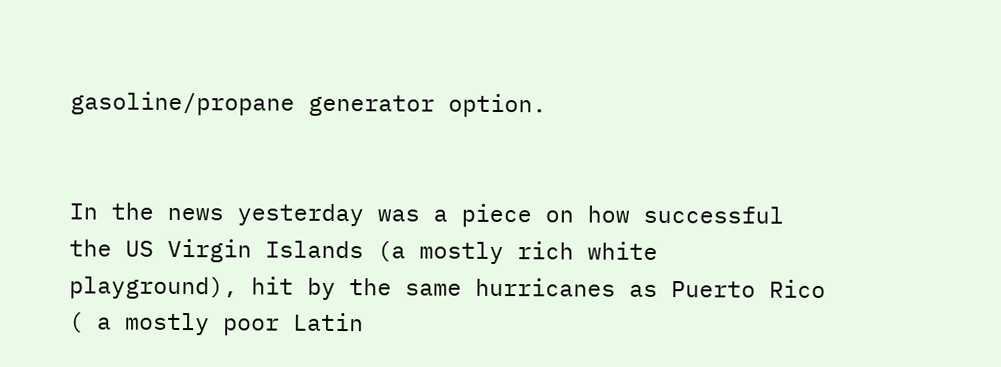gasoline/propane generator option.


In the news yesterday was a piece on how successful the US Virgin Islands (a mostly rich white playground), hit by the same hurricanes as Puerto Rico ( a mostly poor Latin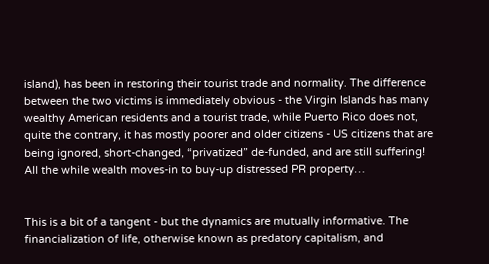island), has been in restoring their tourist trade and normality. The difference between the two victims is immediately obvious - the Virgin Islands has many wealthy American residents and a tourist trade, while Puerto Rico does not, quite the contrary, it has mostly poorer and older citizens - US citizens that are being ignored, short-changed, “privatized” de-funded, and are still suffering! All the while wealth moves-in to buy-up distressed PR property…


This is a bit of a tangent - but the dynamics are mutually informative. The financialization of life, otherwise known as predatory capitalism, and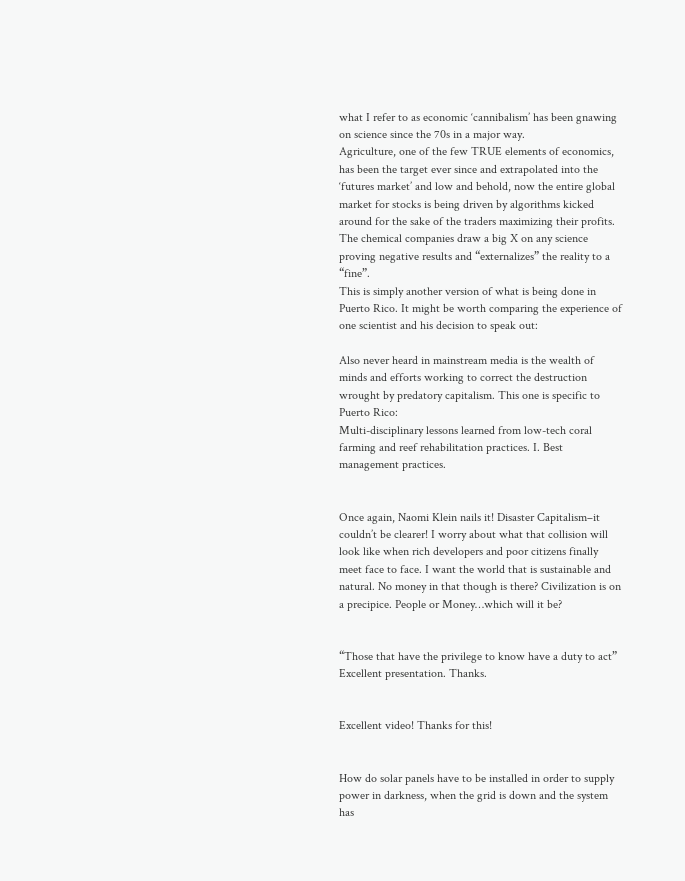what I refer to as economic ‘cannibalism’ has been gnawing on science since the 70s in a major way.
Agriculture, one of the few TRUE elements of economics, has been the target ever since and extrapolated into the ‘futures market’ and low and behold, now the entire global market for stocks is being driven by algorithms kicked around for the sake of the traders maximizing their profits.
The chemical companies draw a big X on any science proving negative results and “externalizes” the reality to a “fine”.
This is simply another version of what is being done in Puerto Rico. It might be worth comparing the experience of one scientist and his decision to speak out:

Also never heard in mainstream media is the wealth of minds and efforts working to correct the destruction wrought by predatory capitalism. This one is specific to Puerto Rico:
Multi-disciplinary lessons learned from low-tech coral farming and reef rehabilitation practices. I. Best management practices.


Once again, Naomi Klein nails it! Disaster Capitalism–it couldn’t be clearer! I worry about what that collision will look like when rich developers and poor citizens finally meet face to face. I want the world that is sustainable and natural. No money in that though is there? Civilization is on a precipice. People or Money…which will it be?


“Those that have the privilege to know have a duty to act” Excellent presentation. Thanks.


Excellent video! Thanks for this!


How do solar panels have to be installed in order to supply power in darkness, when the grid is down and the system has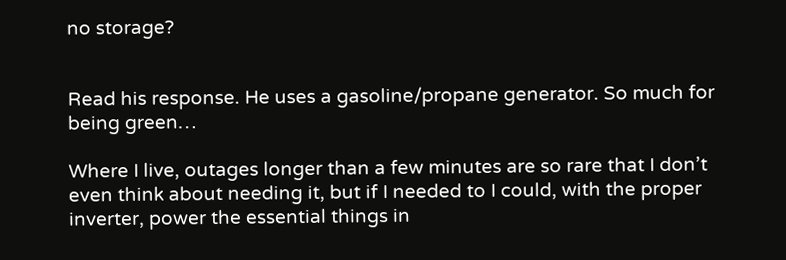no storage?


Read his response. He uses a gasoline/propane generator. So much for being green…

Where I live, outages longer than a few minutes are so rare that I don’t even think about needing it, but if I needed to I could, with the proper inverter, power the essential things in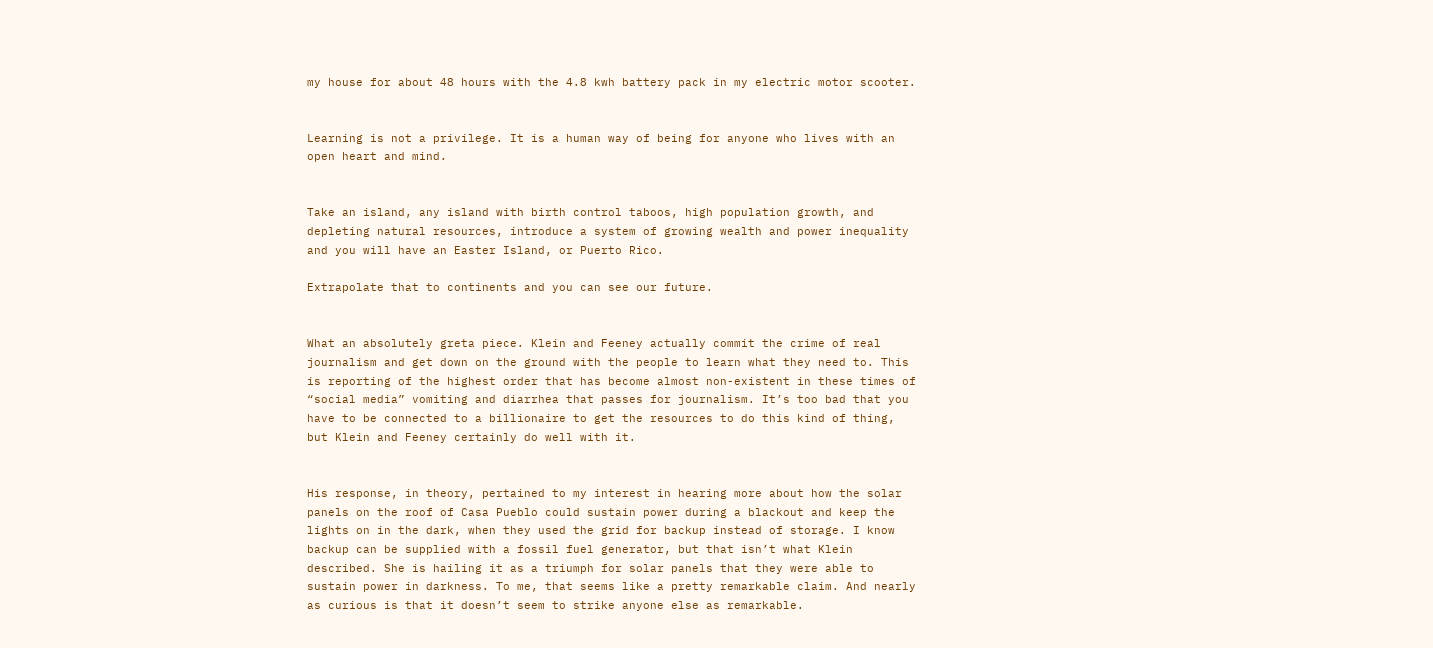my house for about 48 hours with the 4.8 kwh battery pack in my electric motor scooter.


Learning is not a privilege. It is a human way of being for anyone who lives with an open heart and mind.


Take an island, any island with birth control taboos, high population growth, and depleting natural resources, introduce a system of growing wealth and power inequality and you will have an Easter Island, or Puerto Rico.

Extrapolate that to continents and you can see our future.


What an absolutely greta piece. Klein and Feeney actually commit the crime of real journalism and get down on the ground with the people to learn what they need to. This is reporting of the highest order that has become almost non-existent in these times of “social media” vomiting and diarrhea that passes for journalism. It’s too bad that you have to be connected to a billionaire to get the resources to do this kind of thing, but Klein and Feeney certainly do well with it.


His response, in theory, pertained to my interest in hearing more about how the solar panels on the roof of Casa Pueblo could sustain power during a blackout and keep the lights on in the dark, when they used the grid for backup instead of storage. I know backup can be supplied with a fossil fuel generator, but that isn’t what Klein described. She is hailing it as a triumph for solar panels that they were able to sustain power in darkness. To me, that seems like a pretty remarkable claim. And nearly as curious is that it doesn’t seem to strike anyone else as remarkable.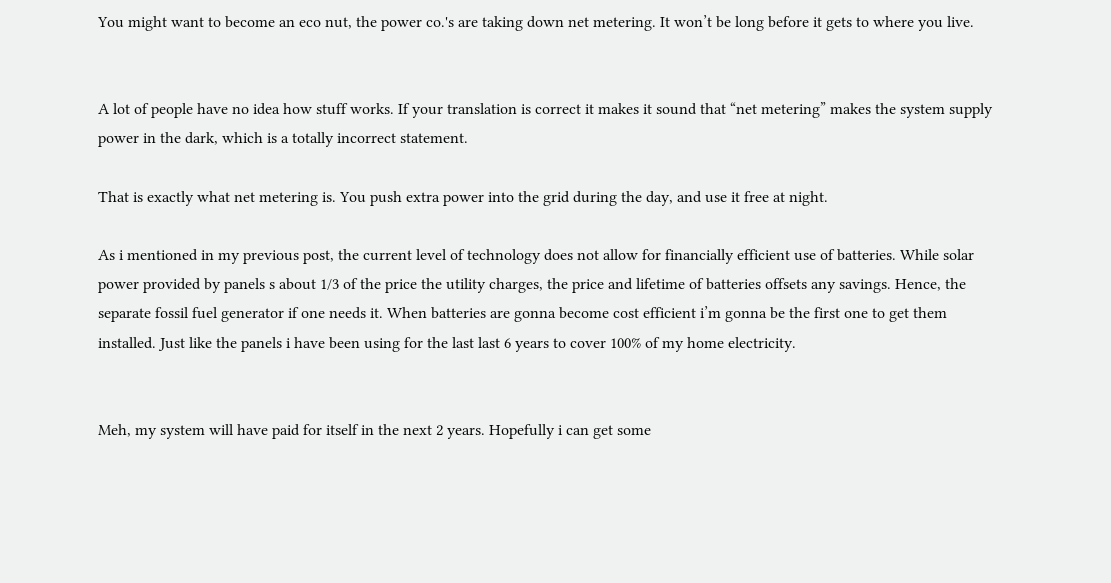You might want to become an eco nut, the power co.'s are taking down net metering. It won’t be long before it gets to where you live.


A lot of people have no idea how stuff works. If your translation is correct it makes it sound that “net metering” makes the system supply power in the dark, which is a totally incorrect statement.

That is exactly what net metering is. You push extra power into the grid during the day, and use it free at night.

As i mentioned in my previous post, the current level of technology does not allow for financially efficient use of batteries. While solar power provided by panels s about 1/3 of the price the utility charges, the price and lifetime of batteries offsets any savings. Hence, the separate fossil fuel generator if one needs it. When batteries are gonna become cost efficient i’m gonna be the first one to get them installed. Just like the panels i have been using for the last last 6 years to cover 100% of my home electricity.


Meh, my system will have paid for itself in the next 2 years. Hopefully i can get some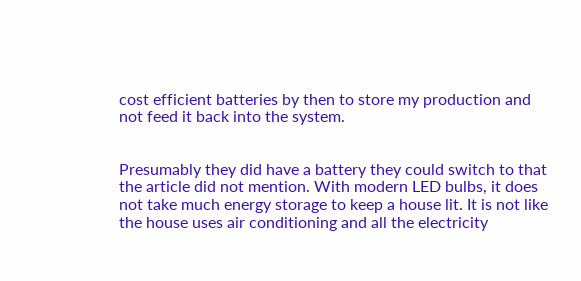cost efficient batteries by then to store my production and not feed it back into the system.


Presumably they did have a battery they could switch to that the article did not mention. With modern LED bulbs, it does not take much energy storage to keep a house lit. It is not like the house uses air conditioning and all the electricity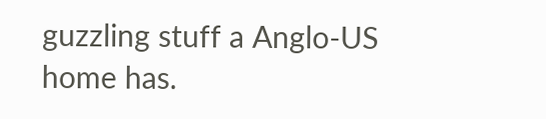guzzling stuff a Anglo-US home has.